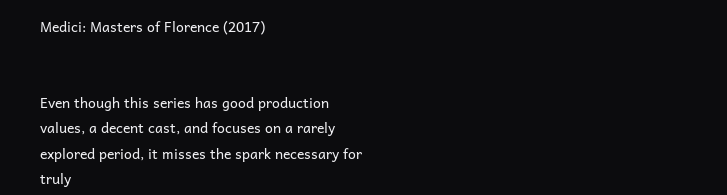Medici: Masters of Florence (2017)


Even though this series has good production values, a decent cast, and focuses on a rarely explored period, it misses the spark necessary for truly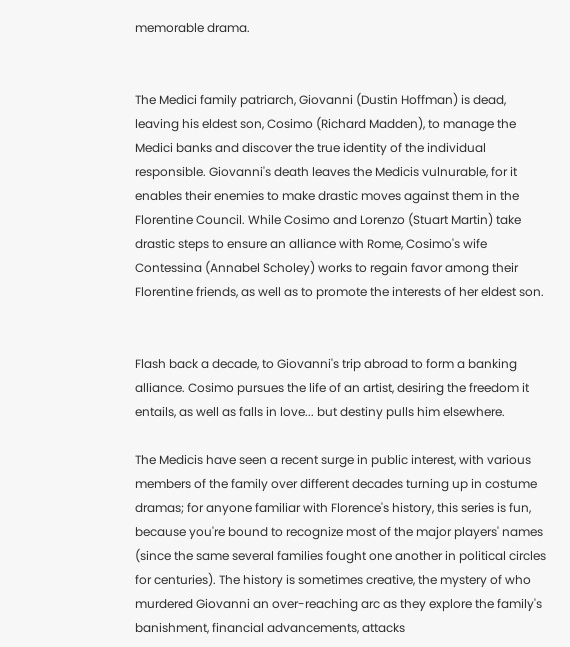memorable drama.


The Medici family patriarch, Giovanni (Dustin Hoffman) is dead, leaving his eldest son, Cosimo (Richard Madden), to manage the Medici banks and discover the true identity of the individual responsible. Giovanni's death leaves the Medicis vulnurable, for it enables their enemies to make drastic moves against them in the Florentine Council. While Cosimo and Lorenzo (Stuart Martin) take drastic steps to ensure an alliance with Rome, Cosimo's wife Contessina (Annabel Scholey) works to regain favor among their Florentine friends, as well as to promote the interests of her eldest son.


Flash back a decade, to Giovanni's trip abroad to form a banking alliance. Cosimo pursues the life of an artist, desiring the freedom it entails, as well as falls in love... but destiny pulls him elsewhere.

The Medicis have seen a recent surge in public interest, with various members of the family over different decades turning up in costume dramas; for anyone familiar with Florence's history, this series is fun, because you're bound to recognize most of the major players' names (since the same several families fought one another in political circles for centuries). The history is sometimes creative, the mystery of who murdered Giovanni an over-reaching arc as they explore the family's banishment, financial advancements, attacks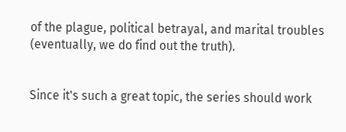of the plague, political betrayal, and marital troubles (eventually, we do find out the truth).


Since it's such a great topic, the series should work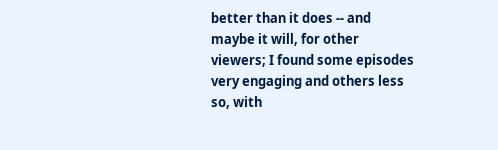better than it does -- and maybe it will, for other viewers; I found some episodes very engaging and others less so, with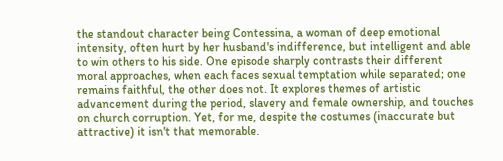the standout character being Contessina, a woman of deep emotional intensity, often hurt by her husband's indifference, but intelligent and able to win others to his side. One episode sharply contrasts their different moral approaches, when each faces sexual temptation while separated; one remains faithful, the other does not. It explores themes of artistic advancement during the period, slavery and female ownership, and touches on church corruption. Yet, for me, despite the costumes (inaccurate but attractive) it isn't that memorable.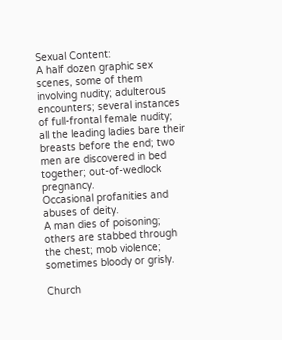Sexual Content:
A half dozen graphic sex scenes, some of them involving nudity; adulterous encounters; several instances of full-frontal female nudity; all the leading ladies bare their breasts before the end; two men are discovered in bed together; out-of-wedlock pregnancy.
Occasional profanities and abuses of deity.
A man dies of poisoning; others are stabbed through the chest; mob violence; sometimes bloody or grisly.

Church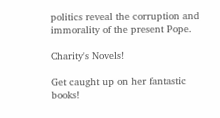politics reveal the corruption and immorality of the present Pope.

Charity's Novels!

Get caught up on her fantastic books!